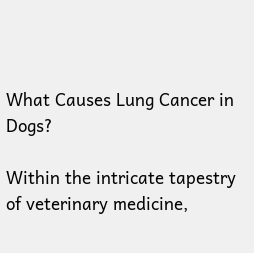What Causes Lung Cancer in Dogs?

Within the intricate tapestry of veterinary medicine,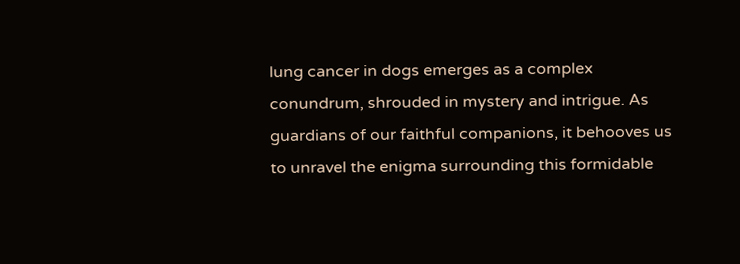lung cancer in dogs emerges as a complex conundrum, shrouded in mystery and intrigue. As guardians of our faithful companions, it behooves us to unravel the enigma surrounding this formidable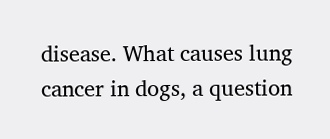disease. What causes lung cancer in dogs, a question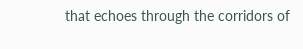that echoes through the corridors of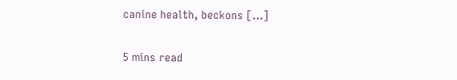canine health, beckons […]

5 mins read